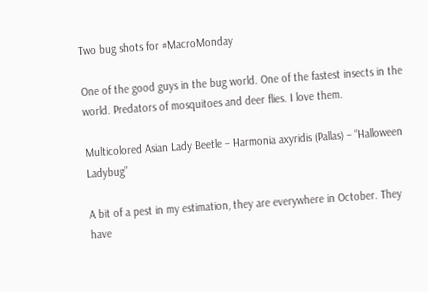Two bug shots for #MacroMonday

One of the good guys in the bug world. One of the fastest insects in the world. Predators of mosquitoes and deer flies. I love them.

Multicolored Asian Lady Beetle – Harmonia axyridis (Pallas) – “Halloween Ladybug”

A bit of a pest in my estimation, they are everywhere in October. They have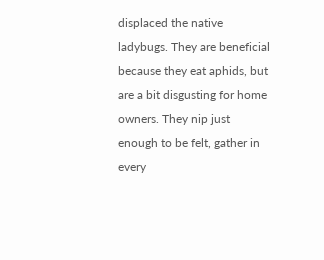displaced the native ladybugs. They are beneficial because they eat aphids, but are a bit disgusting for home owners. They nip just enough to be felt, gather in every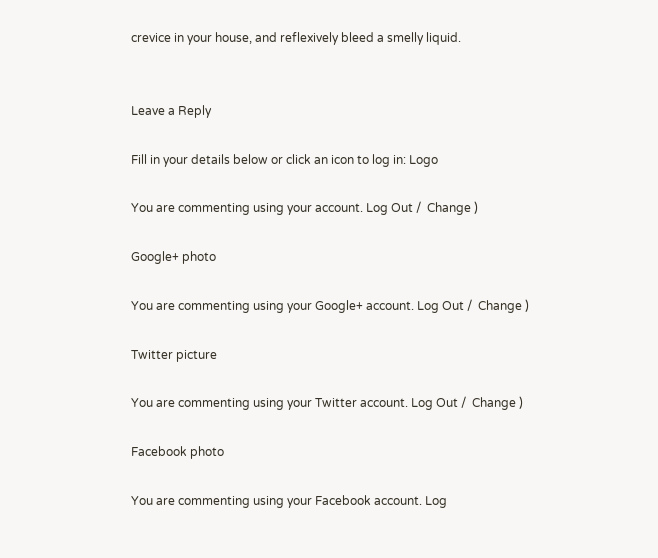crevice in your house, and reflexively bleed a smelly liquid.


Leave a Reply

Fill in your details below or click an icon to log in: Logo

You are commenting using your account. Log Out /  Change )

Google+ photo

You are commenting using your Google+ account. Log Out /  Change )

Twitter picture

You are commenting using your Twitter account. Log Out /  Change )

Facebook photo

You are commenting using your Facebook account. Log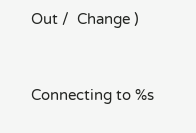Out /  Change )


Connecting to %s